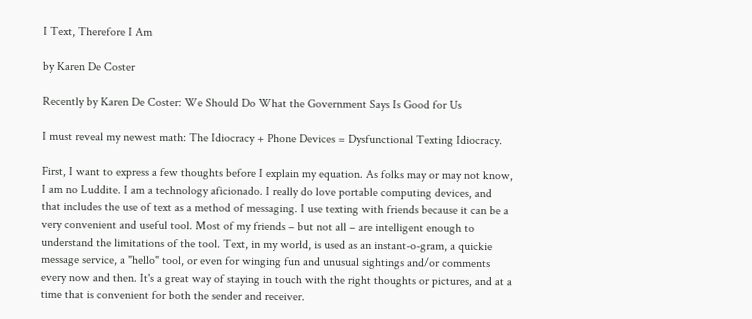I Text, Therefore I Am

by Karen De Coster

Recently by Karen De Coster: We Should Do What the Government Says Is Good for Us

I must reveal my newest math: The Idiocracy + Phone Devices = Dysfunctional Texting Idiocracy.

First, I want to express a few thoughts before I explain my equation. As folks may or may not know, I am no Luddite. I am a technology aficionado. I really do love portable computing devices, and that includes the use of text as a method of messaging. I use texting with friends because it can be a very convenient and useful tool. Most of my friends – but not all – are intelligent enough to understand the limitations of the tool. Text, in my world, is used as an instant-o-gram, a quickie message service, a "hello" tool, or even for winging fun and unusual sightings and/or comments every now and then. It's a great way of staying in touch with the right thoughts or pictures, and at a time that is convenient for both the sender and receiver.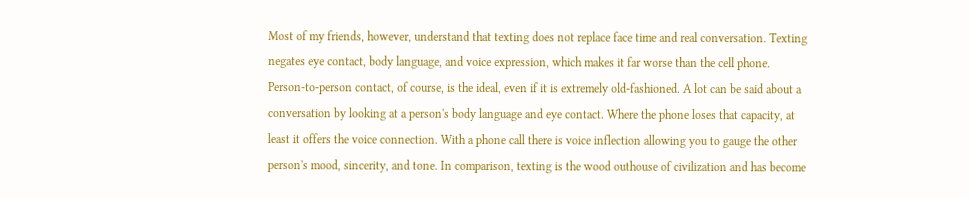Most of my friends, however, understand that texting does not replace face time and real conversation. Texting negates eye contact, body language, and voice expression, which makes it far worse than the cell phone. Person-to-person contact, of course, is the ideal, even if it is extremely old-fashioned. A lot can be said about a conversation by looking at a person's body language and eye contact. Where the phone loses that capacity, at least it offers the voice connection. With a phone call there is voice inflection allowing you to gauge the other person's mood, sincerity, and tone. In comparison, texting is the wood outhouse of civilization and has become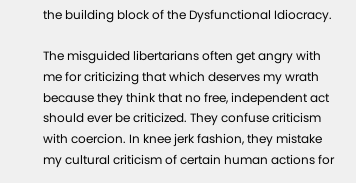the building block of the Dysfunctional Idiocracy.

The misguided libertarians often get angry with me for criticizing that which deserves my wrath because they think that no free, independent act should ever be criticized. They confuse criticism with coercion. In knee jerk fashion, they mistake my cultural criticism of certain human actions for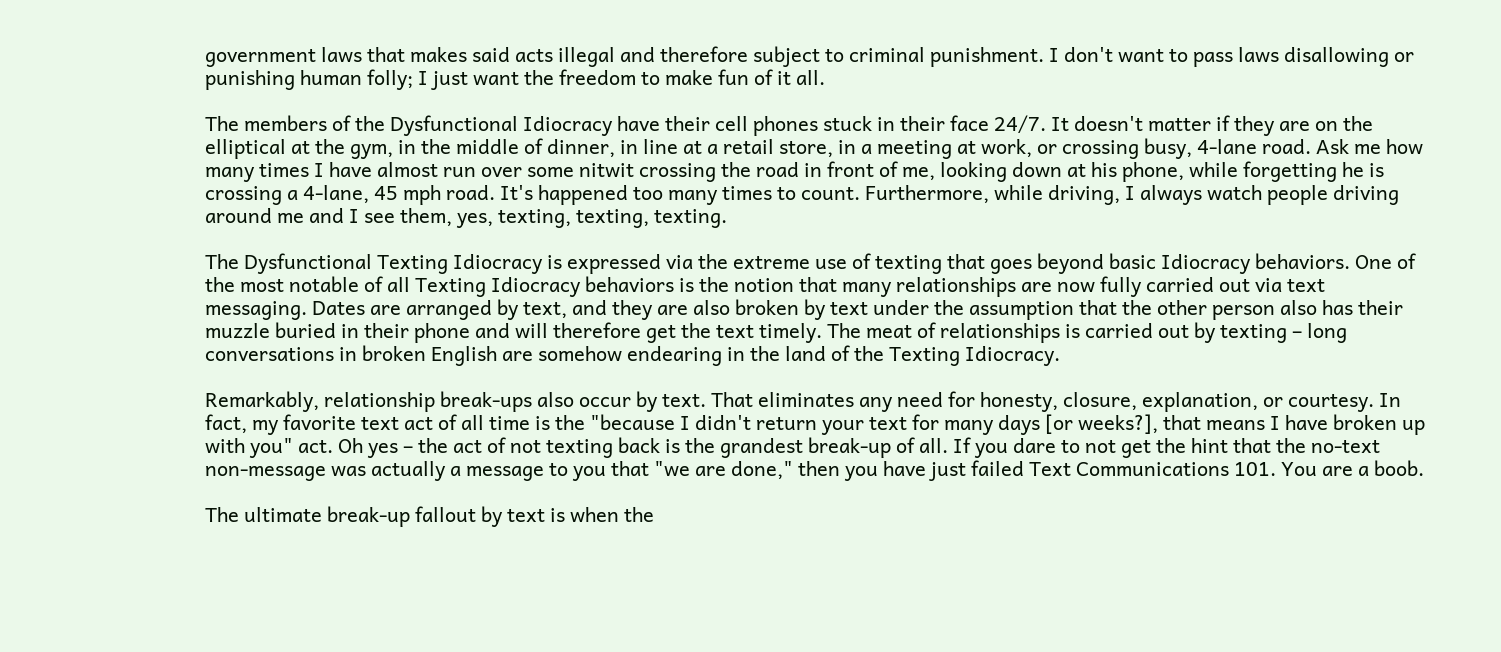government laws that makes said acts illegal and therefore subject to criminal punishment. I don't want to pass laws disallowing or punishing human folly; I just want the freedom to make fun of it all.

The members of the Dysfunctional Idiocracy have their cell phones stuck in their face 24/7. It doesn't matter if they are on the elliptical at the gym, in the middle of dinner, in line at a retail store, in a meeting at work, or crossing busy, 4-lane road. Ask me how many times I have almost run over some nitwit crossing the road in front of me, looking down at his phone, while forgetting he is crossing a 4-lane, 45 mph road. It's happened too many times to count. Furthermore, while driving, I always watch people driving around me and I see them, yes, texting, texting, texting.

The Dysfunctional Texting Idiocracy is expressed via the extreme use of texting that goes beyond basic Idiocracy behaviors. One of the most notable of all Texting Idiocracy behaviors is the notion that many relationships are now fully carried out via text messaging. Dates are arranged by text, and they are also broken by text under the assumption that the other person also has their muzzle buried in their phone and will therefore get the text timely. The meat of relationships is carried out by texting – long conversations in broken English are somehow endearing in the land of the Texting Idiocracy.

Remarkably, relationship break-ups also occur by text. That eliminates any need for honesty, closure, explanation, or courtesy. In fact, my favorite text act of all time is the "because I didn't return your text for many days [or weeks?], that means I have broken up with you" act. Oh yes – the act of not texting back is the grandest break-up of all. If you dare to not get the hint that the no-text non-message was actually a message to you that "we are done," then you have just failed Text Communications 101. You are a boob.

The ultimate break-up fallout by text is when the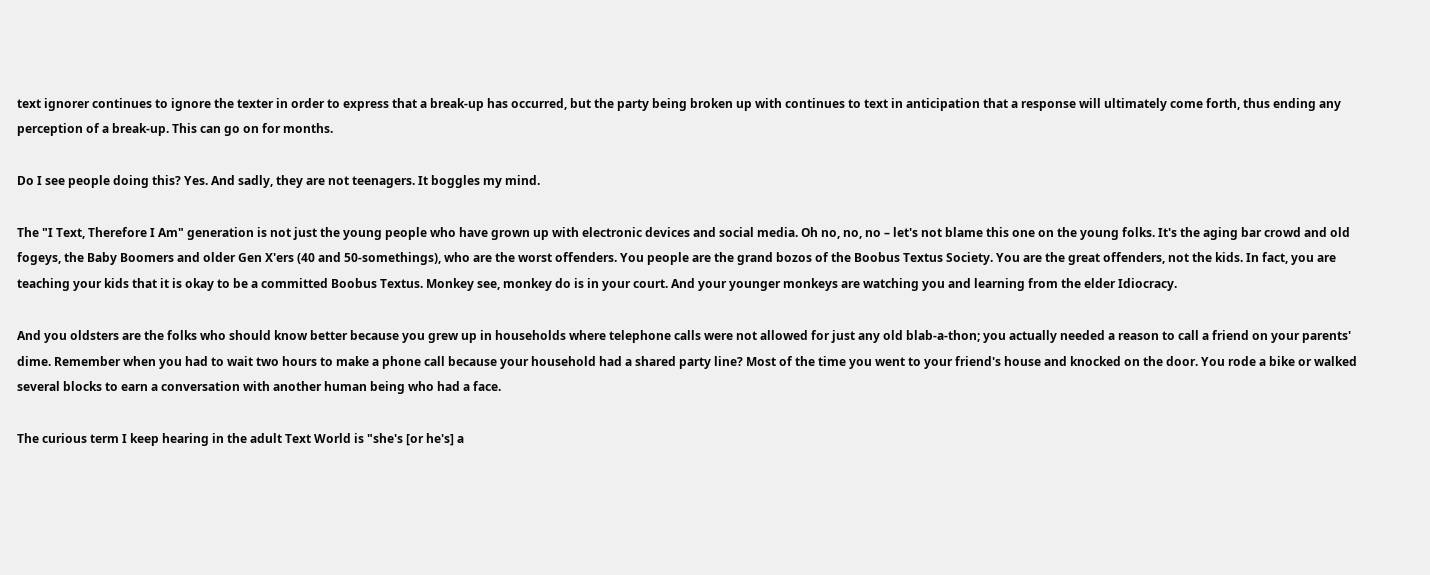text ignorer continues to ignore the texter in order to express that a break-up has occurred, but the party being broken up with continues to text in anticipation that a response will ultimately come forth, thus ending any perception of a break-up. This can go on for months.

Do I see people doing this? Yes. And sadly, they are not teenagers. It boggles my mind.

The "I Text, Therefore I Am" generation is not just the young people who have grown up with electronic devices and social media. Oh no, no, no – let's not blame this one on the young folks. It's the aging bar crowd and old fogeys, the Baby Boomers and older Gen X'ers (40 and 50-somethings), who are the worst offenders. You people are the grand bozos of the Boobus Textus Society. You are the great offenders, not the kids. In fact, you are teaching your kids that it is okay to be a committed Boobus Textus. Monkey see, monkey do is in your court. And your younger monkeys are watching you and learning from the elder Idiocracy.

And you oldsters are the folks who should know better because you grew up in households where telephone calls were not allowed for just any old blab-a-thon; you actually needed a reason to call a friend on your parents' dime. Remember when you had to wait two hours to make a phone call because your household had a shared party line? Most of the time you went to your friend's house and knocked on the door. You rode a bike or walked several blocks to earn a conversation with another human being who had a face.

The curious term I keep hearing in the adult Text World is "she's [or he's] a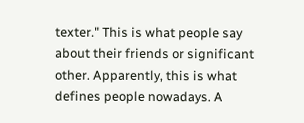texter." This is what people say about their friends or significant other. Apparently, this is what defines people nowadays. A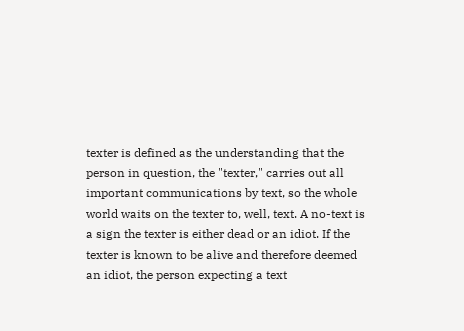texter is defined as the understanding that the person in question, the "texter," carries out all important communications by text, so the whole world waits on the texter to, well, text. A no-text is a sign the texter is either dead or an idiot. If the texter is known to be alive and therefore deemed an idiot, the person expecting a text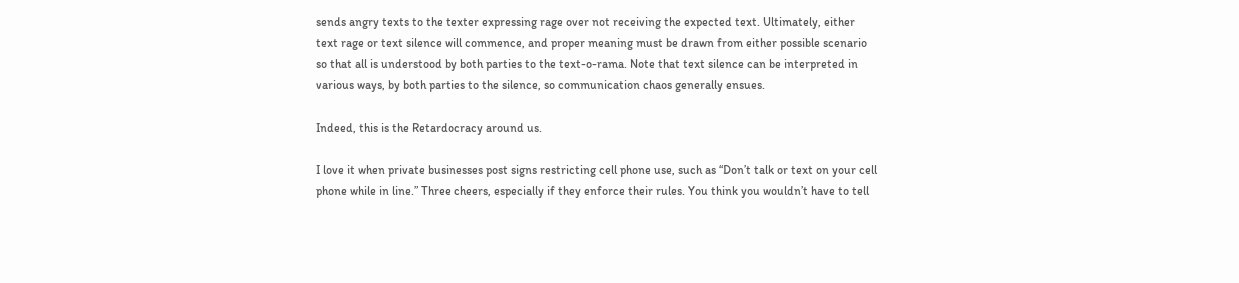sends angry texts to the texter expressing rage over not receiving the expected text. Ultimately, either text rage or text silence will commence, and proper meaning must be drawn from either possible scenario so that all is understood by both parties to the text-o-rama. Note that text silence can be interpreted in various ways, by both parties to the silence, so communication chaos generally ensues.

Indeed, this is the Retardocracy around us.

I love it when private businesses post signs restricting cell phone use, such as “Don’t talk or text on your cell phone while in line.” Three cheers, especially if they enforce their rules. You think you wouldn’t have to tell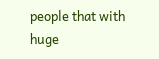people that with huge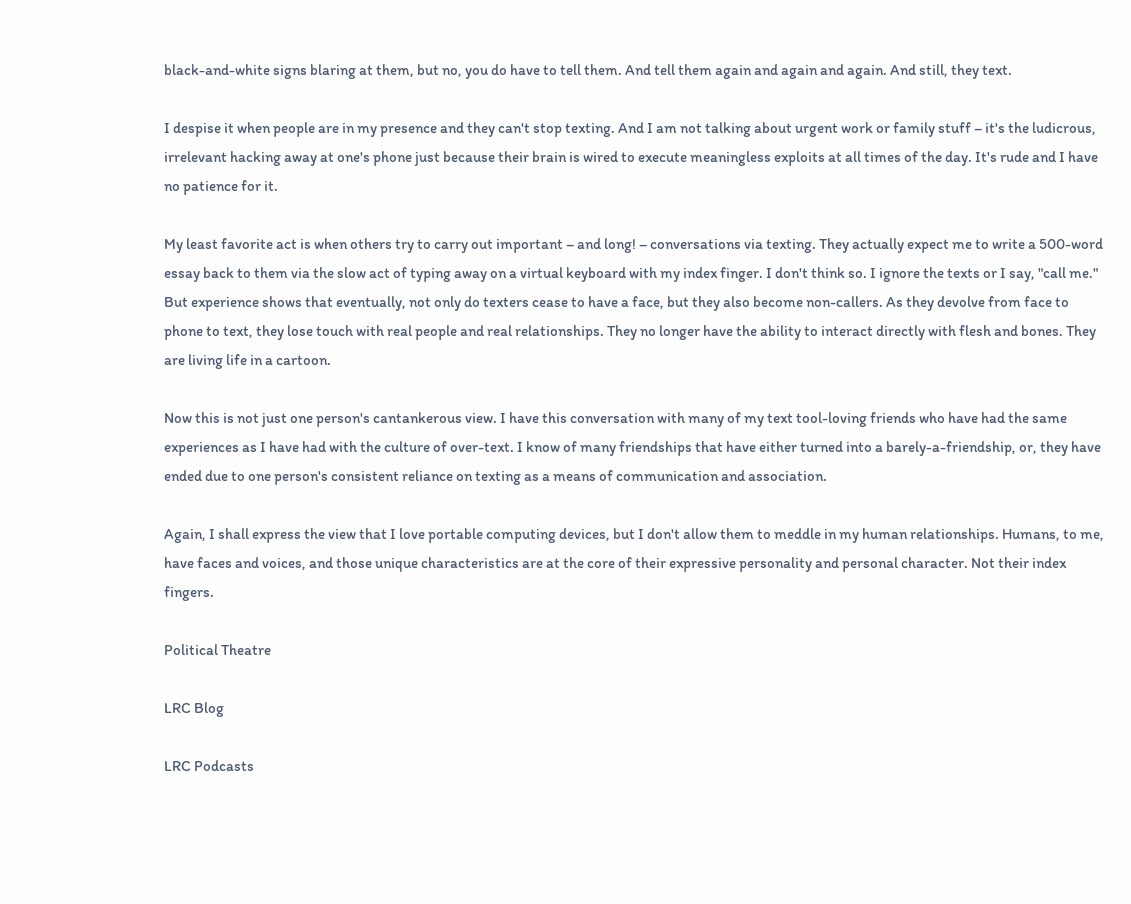black-and-white signs blaring at them, but no, you do have to tell them. And tell them again and again and again. And still, they text.

I despise it when people are in my presence and they can't stop texting. And I am not talking about urgent work or family stuff – it's the ludicrous, irrelevant hacking away at one's phone just because their brain is wired to execute meaningless exploits at all times of the day. It's rude and I have no patience for it.

My least favorite act is when others try to carry out important – and long! – conversations via texting. They actually expect me to write a 500-word essay back to them via the slow act of typing away on a virtual keyboard with my index finger. I don't think so. I ignore the texts or I say, "call me." But experience shows that eventually, not only do texters cease to have a face, but they also become non-callers. As they devolve from face to phone to text, they lose touch with real people and real relationships. They no longer have the ability to interact directly with flesh and bones. They are living life in a cartoon.

Now this is not just one person's cantankerous view. I have this conversation with many of my text tool-loving friends who have had the same experiences as I have had with the culture of over-text. I know of many friendships that have either turned into a barely-a-friendship, or, they have ended due to one person's consistent reliance on texting as a means of communication and association.

Again, I shall express the view that I love portable computing devices, but I don't allow them to meddle in my human relationships. Humans, to me, have faces and voices, and those unique characteristics are at the core of their expressive personality and personal character. Not their index fingers.

Political Theatre

LRC Blog

LRC Podcasts